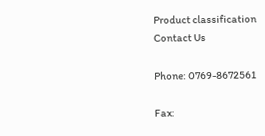Product classification
Contact Us

Phone: 0769-8672561

Fax: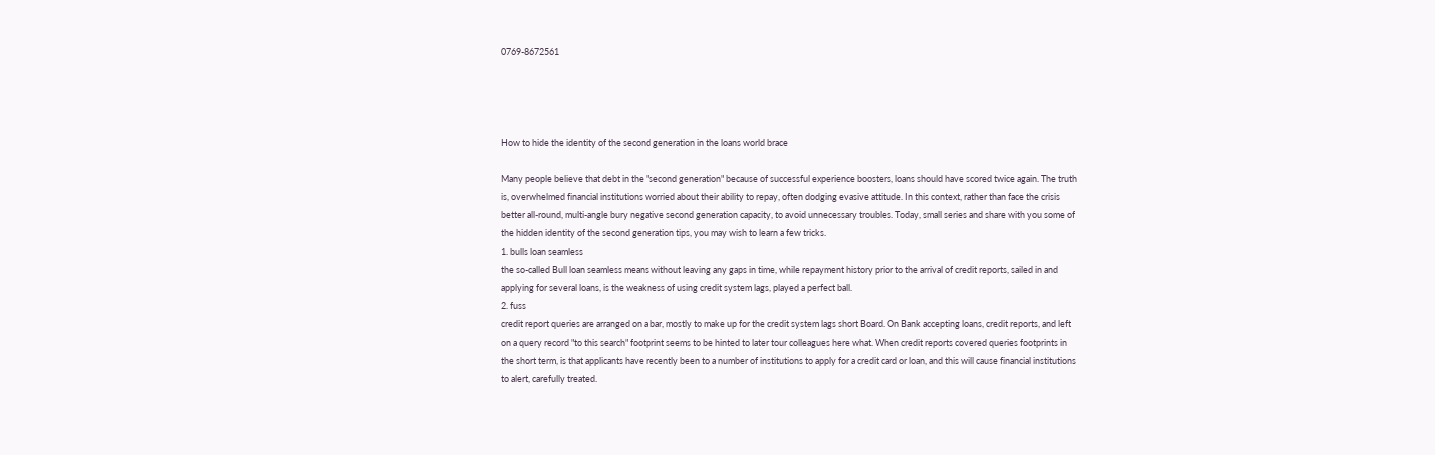0769-8672561




How to hide the identity of the second generation in the loans world brace

Many people believe that debt in the "second generation" because of successful experience boosters, loans should have scored twice again. The truth is, overwhelmed financial institutions worried about their ability to repay, often dodging evasive attitude. In this context, rather than face the crisis better all-round, multi-angle bury negative second generation capacity, to avoid unnecessary troubles. Today, small series and share with you some of the hidden identity of the second generation tips, you may wish to learn a few tricks.
1. bulls loan seamless
the so-called Bull loan seamless means without leaving any gaps in time, while repayment history prior to the arrival of credit reports, sailed in and applying for several loans, is the weakness of using credit system lags, played a perfect ball.
2. fuss
credit report queries are arranged on a bar, mostly to make up for the credit system lags short Board. On Bank accepting loans, credit reports, and left on a query record "to this search" footprint seems to be hinted to later tour colleagues here what. When credit reports covered queries footprints in the short term, is that applicants have recently been to a number of institutions to apply for a credit card or loan, and this will cause financial institutions to alert, carefully treated.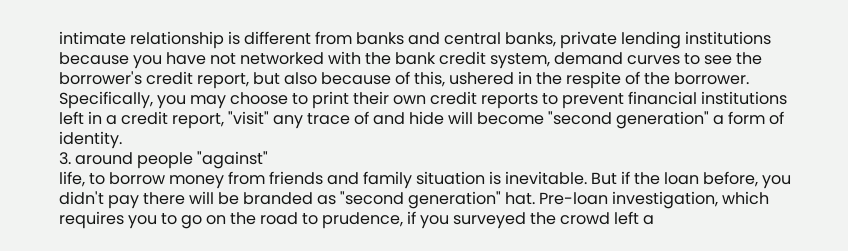intimate relationship is different from banks and central banks, private lending institutions because you have not networked with the bank credit system, demand curves to see the borrower's credit report, but also because of this, ushered in the respite of the borrower. Specifically, you may choose to print their own credit reports to prevent financial institutions left in a credit report, "visit" any trace of and hide will become "second generation" a form of identity.
3. around people "against"
life, to borrow money from friends and family situation is inevitable. But if the loan before, you didn't pay there will be branded as "second generation" hat. Pre-loan investigation, which requires you to go on the road to prudence, if you surveyed the crowd left a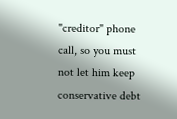"creditor" phone call, so you must not let him keep conservative debt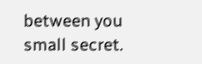between you small secret.